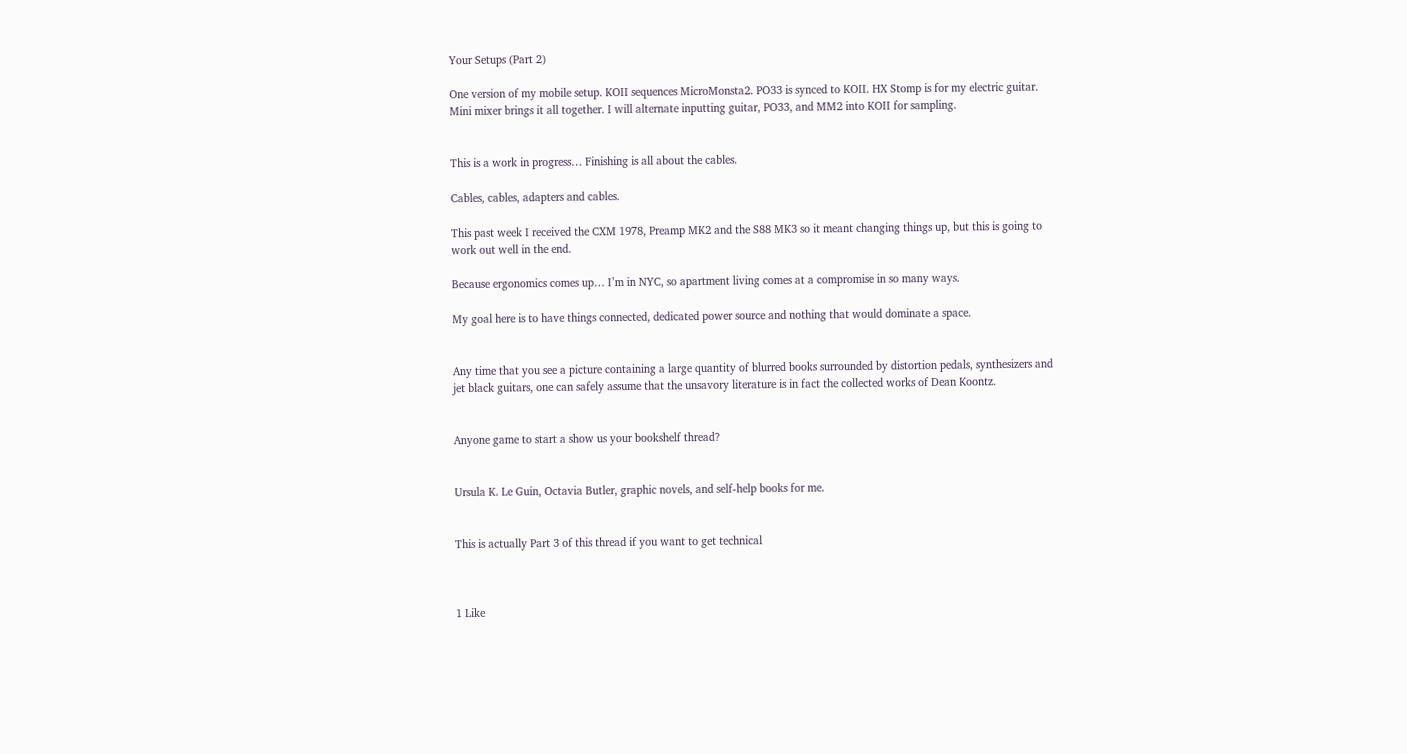Your Setups (Part 2)

One version of my mobile setup. KOII sequences MicroMonsta2. PO33 is synced to KOII. HX Stomp is for my electric guitar. Mini mixer brings it all together. I will alternate inputting guitar, PO33, and MM2 into KOII for sampling.


This is a work in progress… Finishing is all about the cables.

Cables, cables, adapters and cables.

This past week I received the CXM 1978, Preamp MK2 and the S88 MK3 so it meant changing things up, but this is going to work out well in the end.

Because ergonomics comes up… I’m in NYC, so apartment living comes at a compromise in so many ways.

My goal here is to have things connected, dedicated power source and nothing that would dominate a space.


Any time that you see a picture containing a large quantity of blurred books surrounded by distortion pedals, synthesizers and jet black guitars, one can safely assume that the unsavory literature is in fact the collected works of Dean Koontz.


Anyone game to start a show us your bookshelf thread?


Ursula K. Le Guin, Octavia Butler, graphic novels, and self-help books for me.


This is actually Part 3 of this thread if you want to get technical



1 Like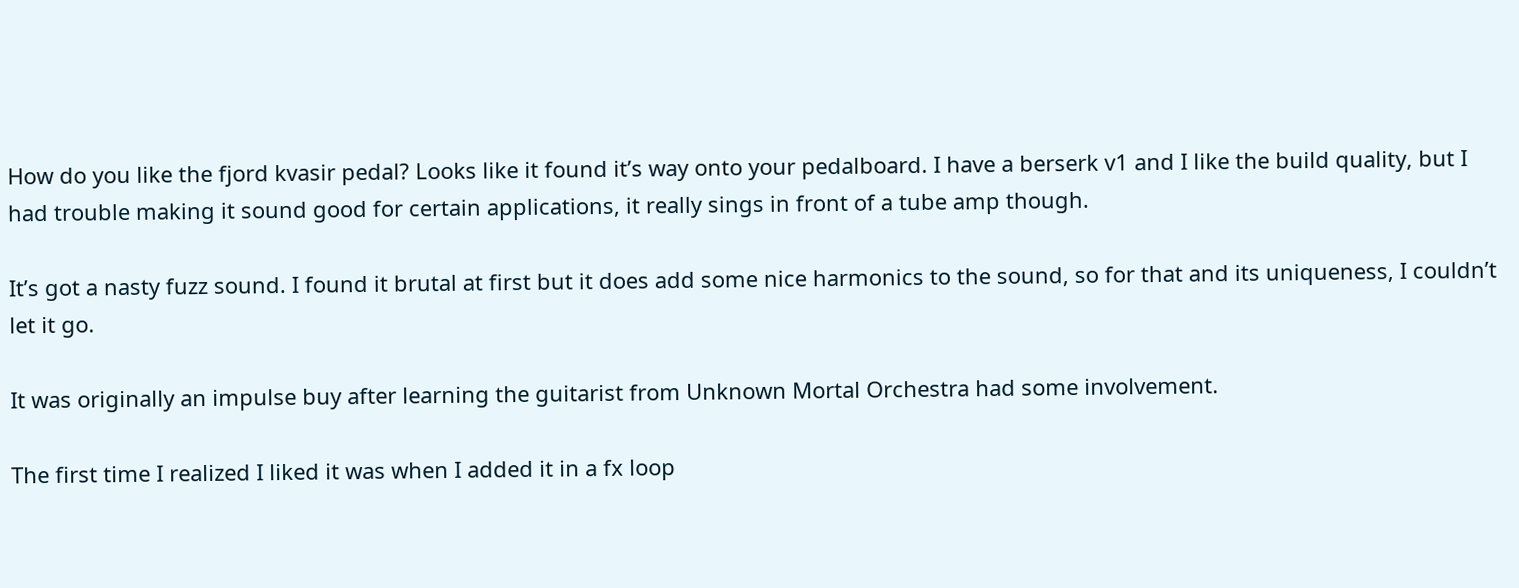How do you like the fjord kvasir pedal? Looks like it found it’s way onto your pedalboard. I have a berserk v1 and I like the build quality, but I had trouble making it sound good for certain applications, it really sings in front of a tube amp though.

It’s got a nasty fuzz sound. I found it brutal at first but it does add some nice harmonics to the sound, so for that and its uniqueness, I couldn’t let it go.

It was originally an impulse buy after learning the guitarist from Unknown Mortal Orchestra had some involvement.

The first time I realized I liked it was when I added it in a fx loop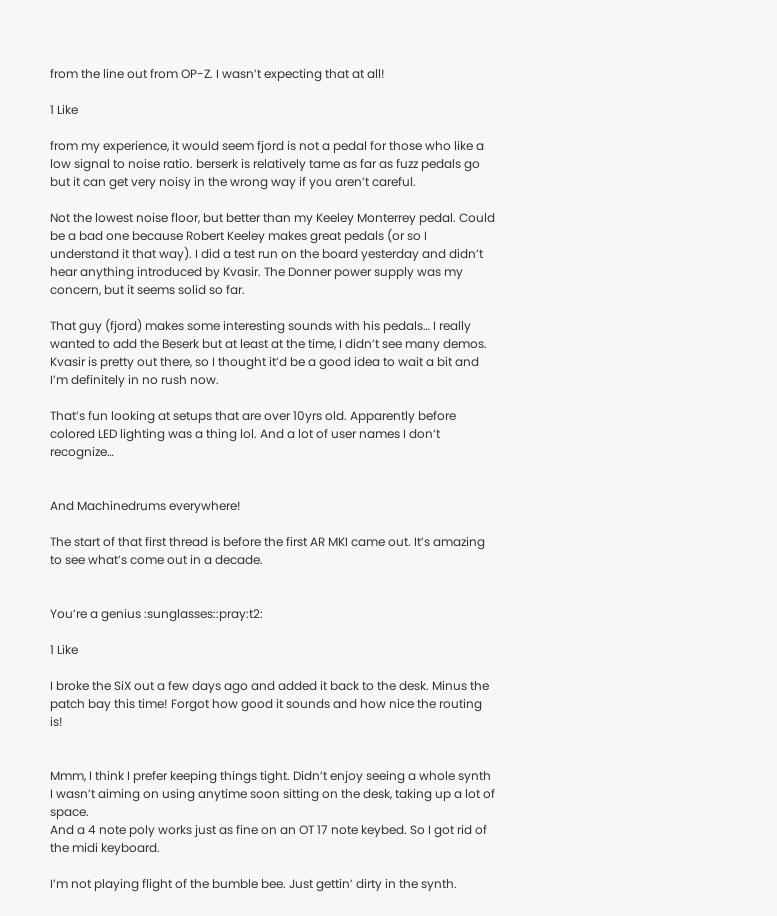from the line out from OP-Z. I wasn’t expecting that at all!

1 Like

from my experience, it would seem fjord is not a pedal for those who like a low signal to noise ratio. berserk is relatively tame as far as fuzz pedals go but it can get very noisy in the wrong way if you aren’t careful.

Not the lowest noise floor, but better than my Keeley Monterrey pedal. Could be a bad one because Robert Keeley makes great pedals (or so I understand it that way). I did a test run on the board yesterday and didn’t hear anything introduced by Kvasir. The Donner power supply was my concern, but it seems solid so far.

That guy (fjord) makes some interesting sounds with his pedals… I really wanted to add the Beserk but at least at the time, I didn’t see many demos.
Kvasir is pretty out there, so I thought it’d be a good idea to wait a bit and I’m definitely in no rush now.

That’s fun looking at setups that are over 10yrs old. Apparently before colored LED lighting was a thing lol. And a lot of user names I don’t recognize…


And Machinedrums everywhere!

The start of that first thread is before the first AR MKI came out. It’s amazing to see what’s come out in a decade.


You’re a genius :sunglasses::pray:t2:

1 Like

I broke the SiX out a few days ago and added it back to the desk. Minus the patch bay this time! Forgot how good it sounds and how nice the routing is!


Mmm, I think I prefer keeping things tight. Didn’t enjoy seeing a whole synth I wasn’t aiming on using anytime soon sitting on the desk, taking up a lot of space.
And a 4 note poly works just as fine on an OT 17 note keybed. So I got rid of the midi keyboard.

I’m not playing flight of the bumble bee. Just gettin’ dirty in the synth.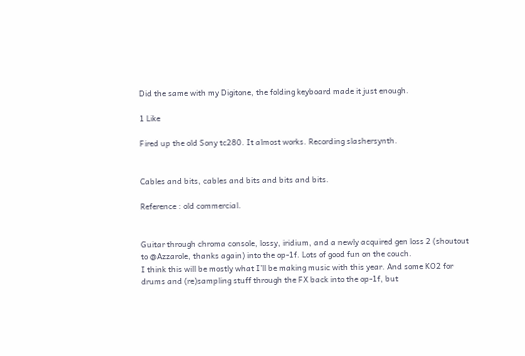Did the same with my Digitone, the folding keyboard made it just enough.

1 Like

Fired up the old Sony tc280. It almost works. Recording slashersynth.


Cables and bits, cables and bits and bits and bits.

Reference : old commercial.


Guitar through chroma console, lossy, iridium, and a newly acquired gen loss 2 (shoutout to @Azzarole, thanks again) into the op-1f. Lots of good fun on the couch.
I think this will be mostly what I’ll be making music with this year. And some KO2 for drums and (re)sampling stuff through the FX back into the op-1f, but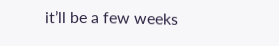it’ll be a few weeks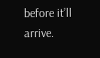before it’ll arrive.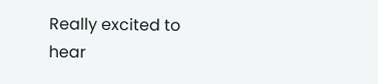Really excited to hear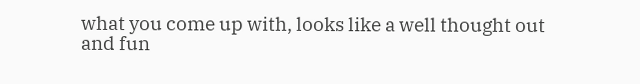what you come up with, looks like a well thought out and fun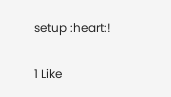setup :heart:!

1 Like